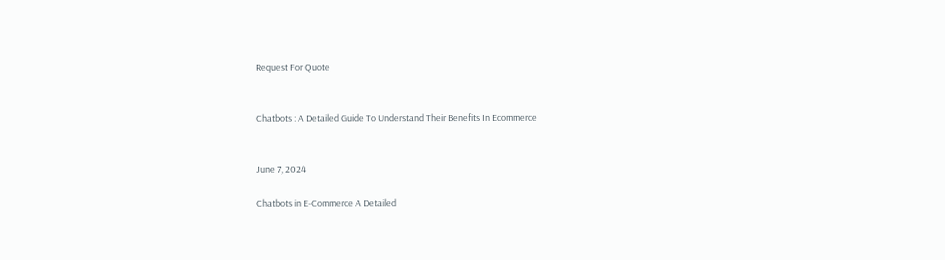Request For Quote


Chatbots : A Detailed Guide To Understand Their Benefits In Ecommerce


June 7, 2024

Chatbots in E-Commerce A Detailed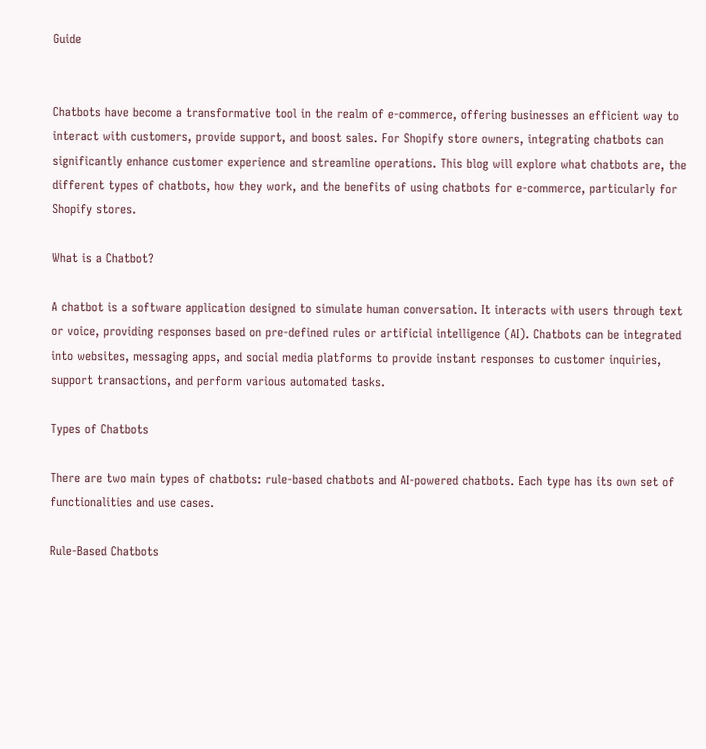Guide


Chatbots have become a transformative tool in the realm of e-commerce, offering businesses an efficient way to interact with customers, provide support, and boost sales. For Shopify store owners, integrating chatbots can significantly enhance customer experience and streamline operations. This blog will explore what chatbots are, the different types of chatbots, how they work, and the benefits of using chatbots for e-commerce, particularly for Shopify stores.

What is a Chatbot?

A chatbot is a software application designed to simulate human conversation. It interacts with users through text or voice, providing responses based on pre-defined rules or artificial intelligence (AI). Chatbots can be integrated into websites, messaging apps, and social media platforms to provide instant responses to customer inquiries, support transactions, and perform various automated tasks.

Types of Chatbots

There are two main types of chatbots: rule-based chatbots and AI-powered chatbots. Each type has its own set of functionalities and use cases.

Rule-Based Chatbots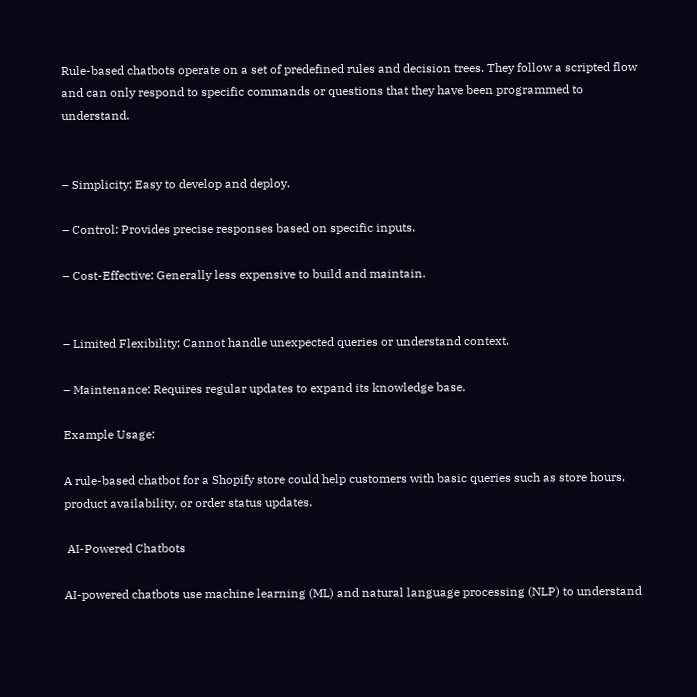Rule-based chatbots operate on a set of predefined rules and decision trees. They follow a scripted flow and can only respond to specific commands or questions that they have been programmed to understand.


– Simplicity: Easy to develop and deploy.

– Control: Provides precise responses based on specific inputs.

– Cost-Effective: Generally less expensive to build and maintain.


– Limited Flexibility: Cannot handle unexpected queries or understand context.

– Maintenance: Requires regular updates to expand its knowledge base.

Example Usage:

A rule-based chatbot for a Shopify store could help customers with basic queries such as store hours, product availability, or order status updates.

 AI-Powered Chatbots

AI-powered chatbots use machine learning (ML) and natural language processing (NLP) to understand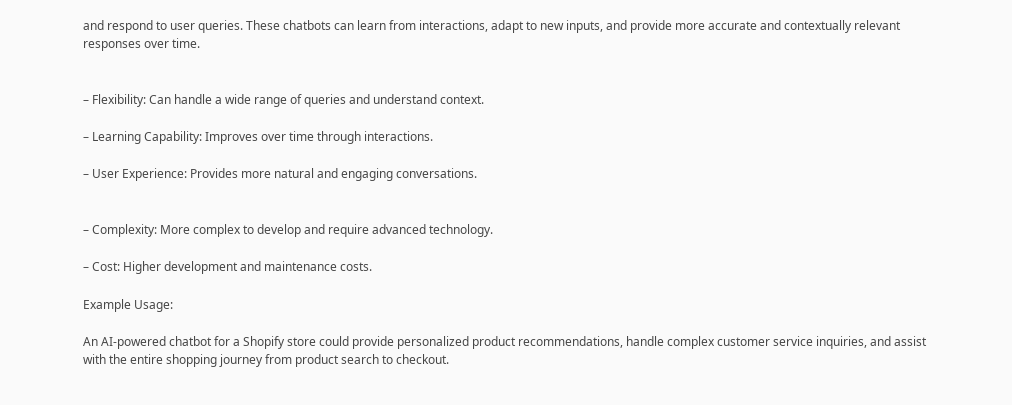and respond to user queries. These chatbots can learn from interactions, adapt to new inputs, and provide more accurate and contextually relevant responses over time.


– Flexibility: Can handle a wide range of queries and understand context.

– Learning Capability: Improves over time through interactions.

– User Experience: Provides more natural and engaging conversations.


– Complexity: More complex to develop and require advanced technology.

– Cost: Higher development and maintenance costs.

Example Usage:

An AI-powered chatbot for a Shopify store could provide personalized product recommendations, handle complex customer service inquiries, and assist with the entire shopping journey from product search to checkout.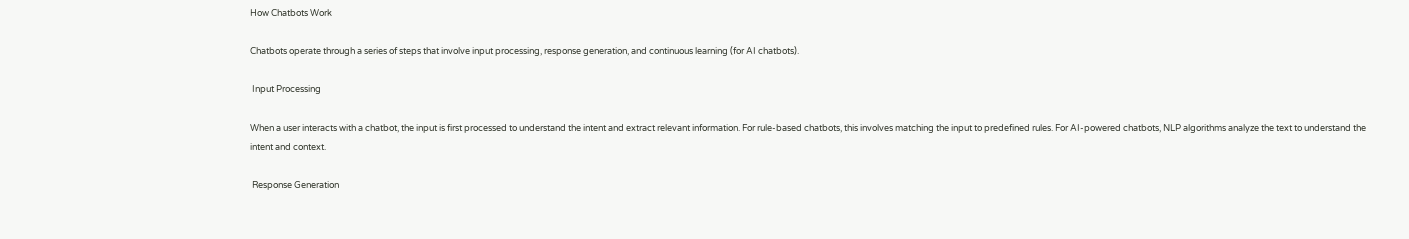How Chatbots Work

Chatbots operate through a series of steps that involve input processing, response generation, and continuous learning (for AI chatbots).

 Input Processing

When a user interacts with a chatbot, the input is first processed to understand the intent and extract relevant information. For rule-based chatbots, this involves matching the input to predefined rules. For AI-powered chatbots, NLP algorithms analyze the text to understand the intent and context.

 Response Generation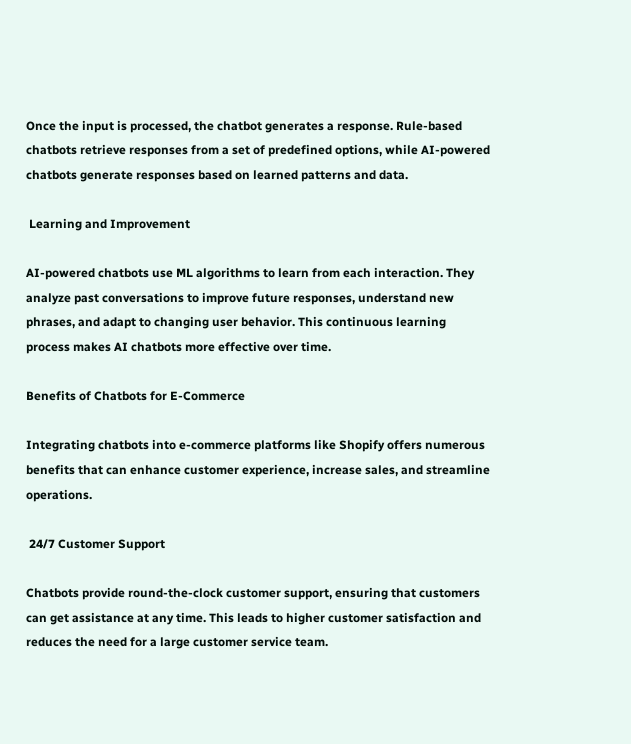Once the input is processed, the chatbot generates a response. Rule-based chatbots retrieve responses from a set of predefined options, while AI-powered chatbots generate responses based on learned patterns and data.

 Learning and Improvement

AI-powered chatbots use ML algorithms to learn from each interaction. They analyze past conversations to improve future responses, understand new phrases, and adapt to changing user behavior. This continuous learning process makes AI chatbots more effective over time.

Benefits of Chatbots for E-Commerce

Integrating chatbots into e-commerce platforms like Shopify offers numerous benefits that can enhance customer experience, increase sales, and streamline operations.

 24/7 Customer Support

Chatbots provide round-the-clock customer support, ensuring that customers can get assistance at any time. This leads to higher customer satisfaction and reduces the need for a large customer service team.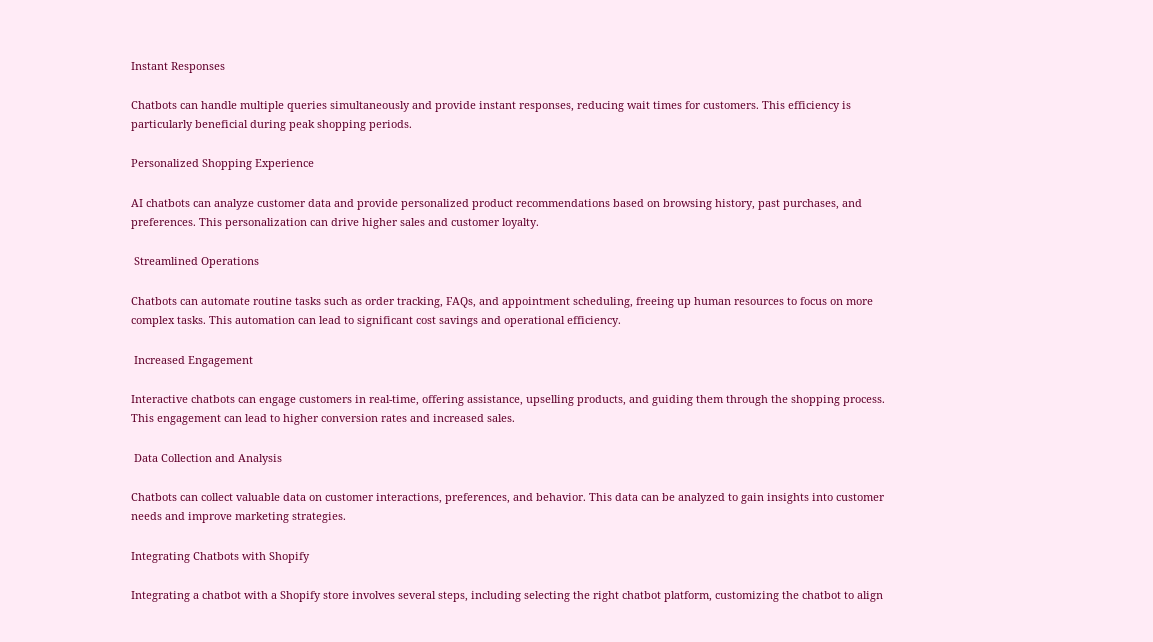Instant Responses

Chatbots can handle multiple queries simultaneously and provide instant responses, reducing wait times for customers. This efficiency is particularly beneficial during peak shopping periods.

Personalized Shopping Experience

AI chatbots can analyze customer data and provide personalized product recommendations based on browsing history, past purchases, and preferences. This personalization can drive higher sales and customer loyalty.

 Streamlined Operations

Chatbots can automate routine tasks such as order tracking, FAQs, and appointment scheduling, freeing up human resources to focus on more complex tasks. This automation can lead to significant cost savings and operational efficiency.

 Increased Engagement

Interactive chatbots can engage customers in real-time, offering assistance, upselling products, and guiding them through the shopping process. This engagement can lead to higher conversion rates and increased sales.

 Data Collection and Analysis

Chatbots can collect valuable data on customer interactions, preferences, and behavior. This data can be analyzed to gain insights into customer needs and improve marketing strategies.

Integrating Chatbots with Shopify

Integrating a chatbot with a Shopify store involves several steps, including selecting the right chatbot platform, customizing the chatbot to align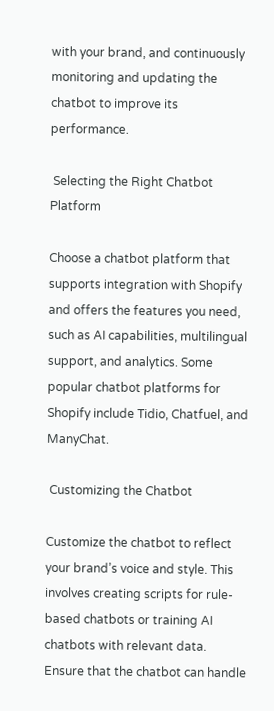with your brand, and continuously monitoring and updating the chatbot to improve its performance.

 Selecting the Right Chatbot Platform

Choose a chatbot platform that supports integration with Shopify and offers the features you need, such as AI capabilities, multilingual support, and analytics. Some popular chatbot platforms for Shopify include Tidio, Chatfuel, and ManyChat.

 Customizing the Chatbot

Customize the chatbot to reflect your brand’s voice and style. This involves creating scripts for rule-based chatbots or training AI chatbots with relevant data. Ensure that the chatbot can handle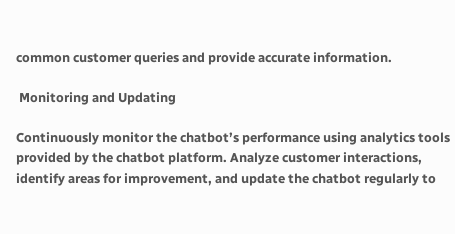common customer queries and provide accurate information.

 Monitoring and Updating

Continuously monitor the chatbot’s performance using analytics tools provided by the chatbot platform. Analyze customer interactions, identify areas for improvement, and update the chatbot regularly to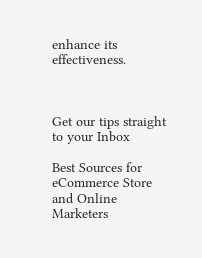enhance its effectiveness.



Get our tips straight to your Inbox

Best Sources for eCommerce Store and Online Marketers